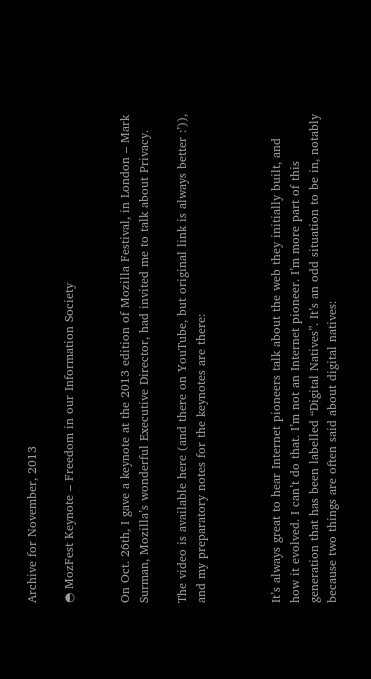Archive for November, 2013

◓ MozFest Keynote – Freedom in our Information Society


On Oct. 26th, I gave a keynote at the 2013 edition of Mozilla Festival, in London – Mark Surman, Mozilla’s wonderful Executive Director, had invited me to talk about Privacy.

The video is available here (and there on YouTube, but original link is always better :’)), and my preparatory notes for the keynotes are there:



It’s always great to hear Internet pioneers talk about the web they initially built, and how it evolved. I can’t do that. I’m not an Internet pioneer. I’m more part of this generation that has been labelled “Digital Natives”. It’s an odd situation to be in, notably because two things are often said about digital natives: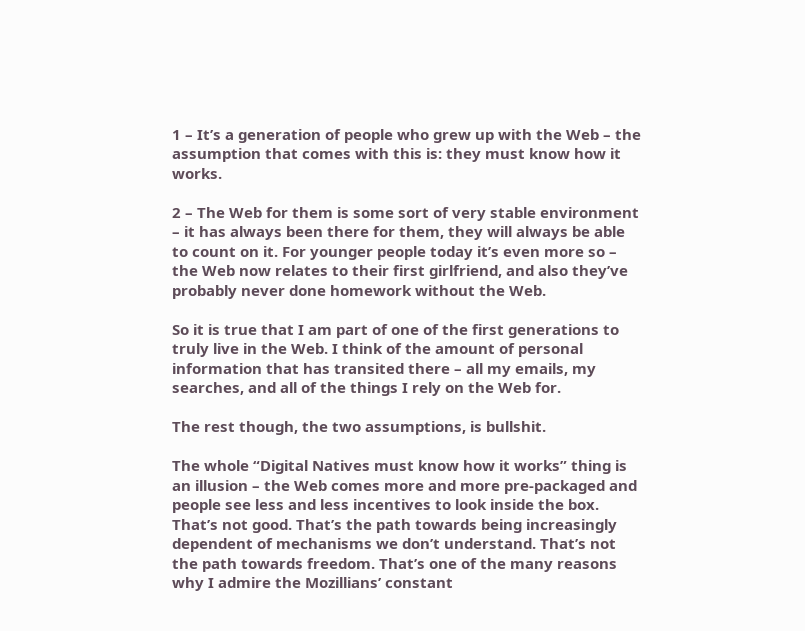1 – It’s a generation of people who grew up with the Web – the assumption that comes with this is: they must know how it works.

2 – The Web for them is some sort of very stable environment – it has always been there for them, they will always be able to count on it. For younger people today it’s even more so – the Web now relates to their first girlfriend, and also they’ve probably never done homework without the Web.

So it is true that I am part of one of the first generations to truly live in the Web. I think of the amount of personal information that has transited there – all my emails, my searches, and all of the things I rely on the Web for.

The rest though, the two assumptions, is bullshit.

The whole “Digital Natives must know how it works” thing is an illusion – the Web comes more and more pre-packaged and people see less and less incentives to look inside the box. That’s not good. That’s the path towards being increasingly dependent of mechanisms we don’t understand. That’s not the path towards freedom. That’s one of the many reasons why I admire the Mozillians’ constant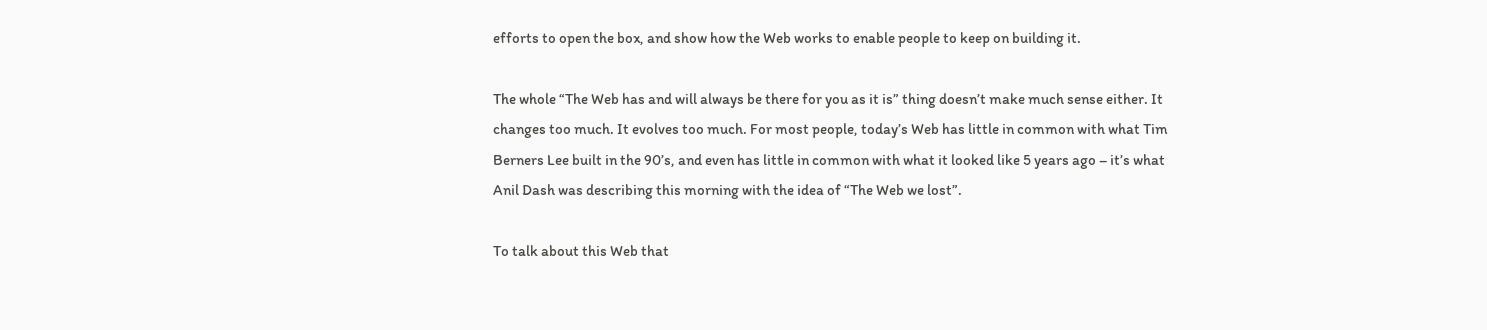efforts to open the box, and show how the Web works to enable people to keep on building it.

The whole “The Web has and will always be there for you as it is” thing doesn’t make much sense either. It changes too much. It evolves too much. For most people, today’s Web has little in common with what Tim Berners Lee built in the 90’s, and even has little in common with what it looked like 5 years ago – it’s what Anil Dash was describing this morning with the idea of “The Web we lost”.

To talk about this Web that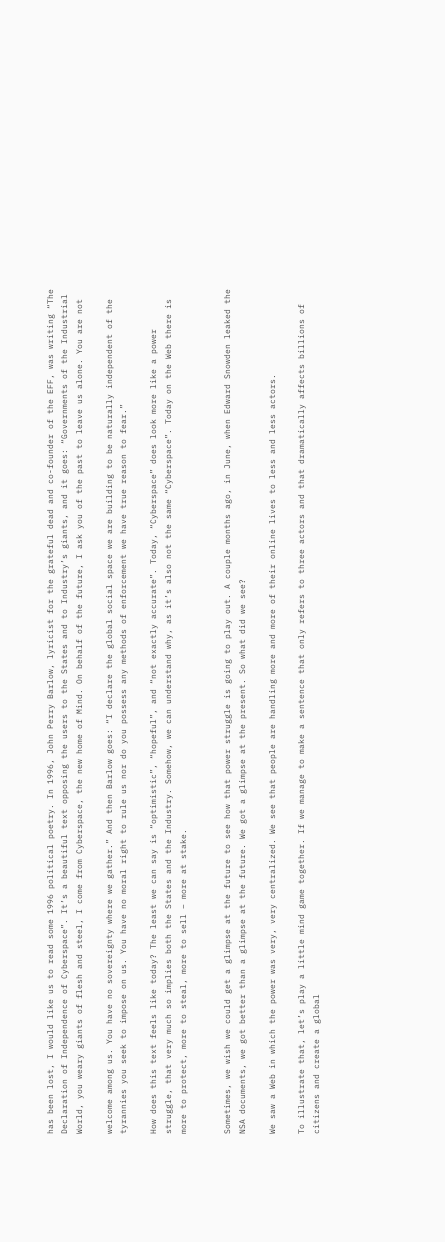has been lost, I would like us to read some 1996 political poetry. In 1996, John Perry Barlow, lyricist for the grateful dead and co-founder of the EFF, was writing “The Declaration of Independence of Cyberspace”. It’s a beautiful text opposing the users to the States and to Industry’s giants, and it goes: “Governments of the Industrial World, you weary giants of flesh and steel, I come from Cyberspace, the new home of Mind. On behalf of the future, I ask you of the past to leave us alone. You are not

welcome among us. You have no sovereignty where we gather.” And then Barlow goes: “I declare the global social space we are building to be naturally independent of the tyrannies you seek to impose on us. You have no moral right to rule us nor do you possess any methods of enforcement we have true reason to fear.”

How does this text feels like today? The least we can say is “optimistic”, “hopeful”, and “not exactly accurate”. Today, “Cyberspace” does look more like a power struggle, that very much so implies both the States and the Industry. Somehow, we can understand why, as it’s also not the same “Cyberspace”. Today on the Web there is more to protect, more to steal, more to sell – more at stake.


Sometimes, we wish we could get a glimpse at the future to see how that power struggle is going to play out. A couple months ago, in June, when Edward Snowden leaked the NSA documents, we got better than a glimpse at the future. We got a glimpse at the present. So what did we see?

We saw a Web in which the power was very, very centralized. We see that people are handling more and more of their online lives to less and less actors.

To illustrate that, let’s play a little mind game together. If we manage to make a sentence that only refers to three actors and that dramatically affects billions of citizens and create a global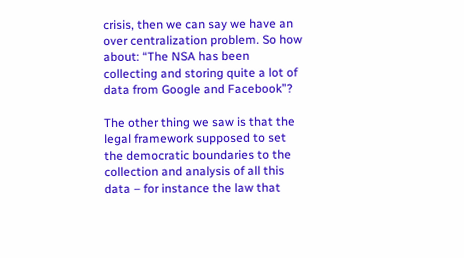crisis, then we can say we have an over centralization problem. So how about: “The NSA has been collecting and storing quite a lot of data from Google and Facebook”?

The other thing we saw is that the legal framework supposed to set the democratic boundaries to the collection and analysis of all this data – for instance the law that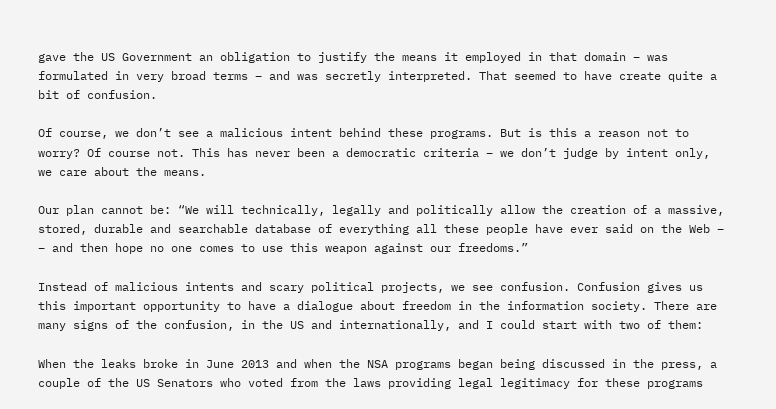gave the US Government an obligation to justify the means it employed in that domain – was formulated in very broad terms – and was secretly interpreted. That seemed to have create quite a bit of confusion.

Of course, we don’t see a malicious intent behind these programs. But is this a reason not to worry? Of course not. This has never been a democratic criteria – we don’t judge by intent only, we care about the means.

Our plan cannot be: “We will technically, legally and politically allow the creation of a massive, stored, durable and searchable database of everything all these people have ever said on the Web – – and then hope no one comes to use this weapon against our freedoms.”

Instead of malicious intents and scary political projects, we see confusion. Confusion gives us this important opportunity to have a dialogue about freedom in the information society. There are many signs of the confusion, in the US and internationally, and I could start with two of them:

When the leaks broke in June 2013 and when the NSA programs began being discussed in the press, a couple of the US Senators who voted from the laws providing legal legitimacy for these programs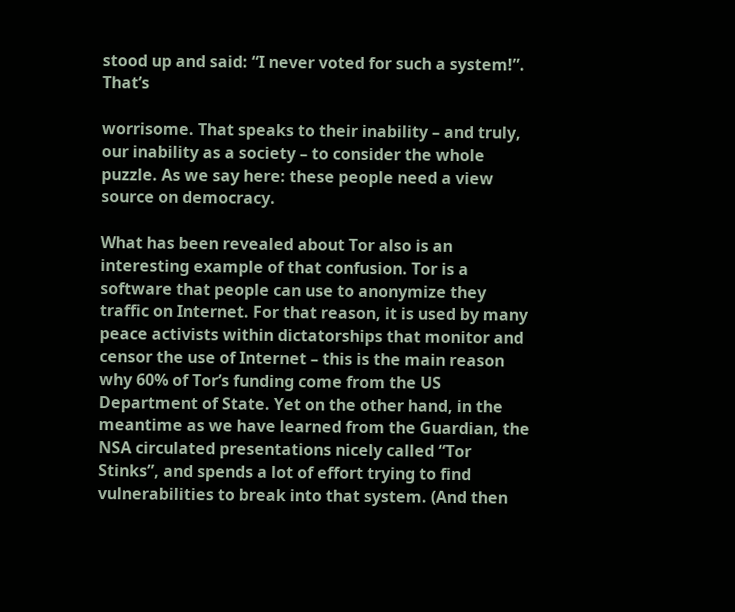stood up and said: “I never voted for such a system!”. That’s

worrisome. That speaks to their inability – and truly, our inability as a society – to consider the whole puzzle. As we say here: these people need a view source on democracy.

What has been revealed about Tor also is an interesting example of that confusion. Tor is a software that people can use to anonymize they traffic on Internet. For that reason, it is used by many peace activists within dictatorships that monitor and censor the use of Internet – this is the main reason why 60% of Tor’s funding come from the US Department of State. Yet on the other hand, in the meantime as we have learned from the Guardian, the NSA circulated presentations nicely called “Tor Stinks”, and spends a lot of effort trying to find vulnerabilities to break into that system. (And then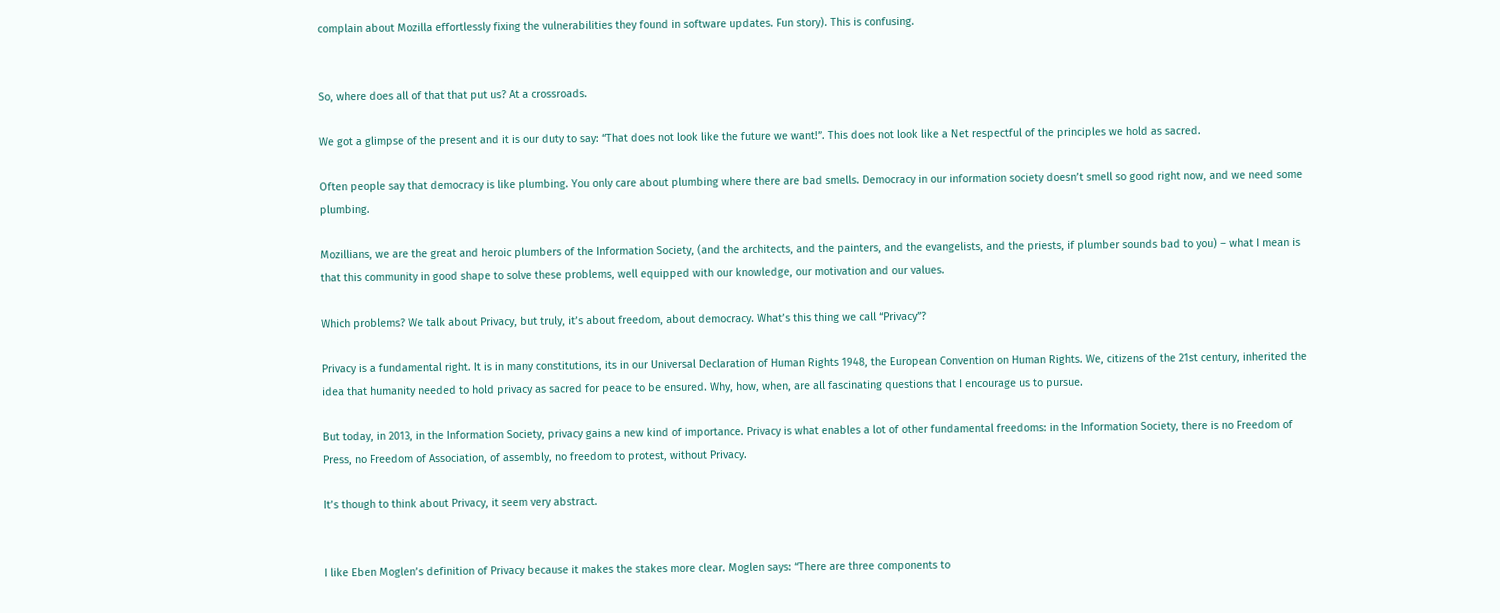complain about Mozilla effortlessly fixing the vulnerabilities they found in software updates. Fun story). This is confusing.


So, where does all of that that put us? At a crossroads.

We got a glimpse of the present and it is our duty to say: “That does not look like the future we want!”. This does not look like a Net respectful of the principles we hold as sacred.

Often people say that democracy is like plumbing. You only care about plumbing where there are bad smells. Democracy in our information society doesn’t smell so good right now, and we need some plumbing.

Mozillians, we are the great and heroic plumbers of the Information Society, (and the architects, and the painters, and the evangelists, and the priests, if plumber sounds bad to you) – what I mean is that this community in good shape to solve these problems, well equipped with our knowledge, our motivation and our values.

Which problems? We talk about Privacy, but truly, it’s about freedom, about democracy. What’s this thing we call “Privacy”?

Privacy is a fundamental right. It is in many constitutions, its in our Universal Declaration of Human Rights 1948, the European Convention on Human Rights. We, citizens of the 21st century, inherited the idea that humanity needed to hold privacy as sacred for peace to be ensured. Why, how, when, are all fascinating questions that I encourage us to pursue.

But today, in 2013, in the Information Society, privacy gains a new kind of importance. Privacy is what enables a lot of other fundamental freedoms: in the Information Society, there is no Freedom of Press, no Freedom of Association, of assembly, no freedom to protest, without Privacy.

It’s though to think about Privacy, it seem very abstract.


I like Eben Moglen’s definition of Privacy because it makes the stakes more clear. Moglen says: “There are three components to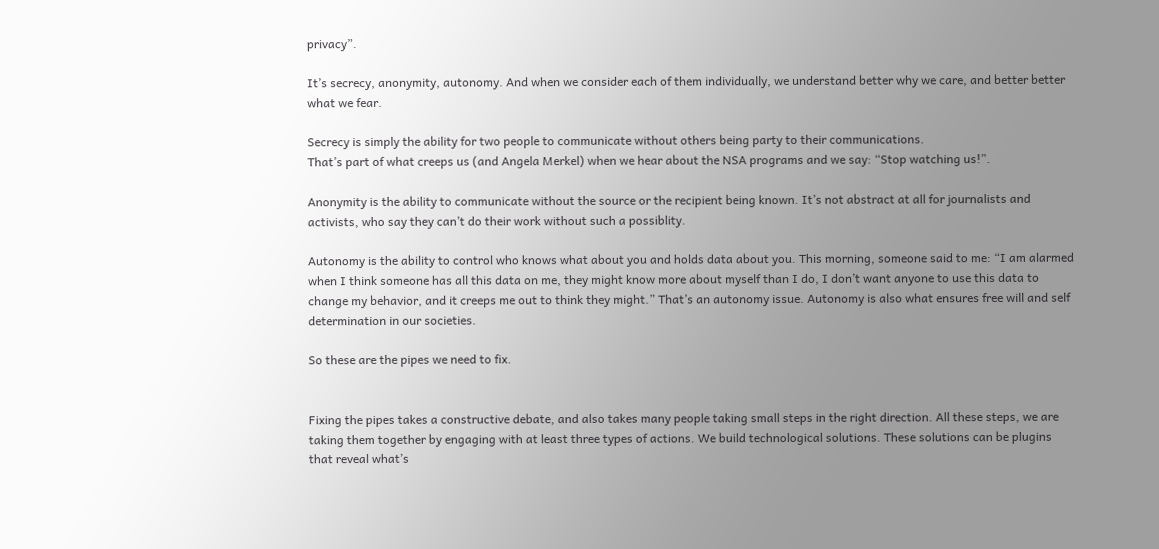privacy”.

It’s secrecy, anonymity, autonomy. And when we consider each of them individually, we understand better why we care, and better better what we fear.

Secrecy is simply the ability for two people to communicate without others being party to their communications.
That’s part of what creeps us (and Angela Merkel) when we hear about the NSA programs and we say: “Stop watching us!”.

Anonymity is the ability to communicate without the source or the recipient being known. It’s not abstract at all for journalists and activists, who say they can’t do their work without such a possiblity.

Autonomy is the ability to control who knows what about you and holds data about you. This morning, someone said to me: “I am alarmed when I think someone has all this data on me, they might know more about myself than I do, I don’t want anyone to use this data to change my behavior, and it creeps me out to think they might.” That’s an autonomy issue. Autonomy is also what ensures free will and self determination in our societies.

So these are the pipes we need to fix.


Fixing the pipes takes a constructive debate, and also takes many people taking small steps in the right direction. All these steps, we are taking them together by engaging with at least three types of actions. We build technological solutions. These solutions can be plugins that reveal what’s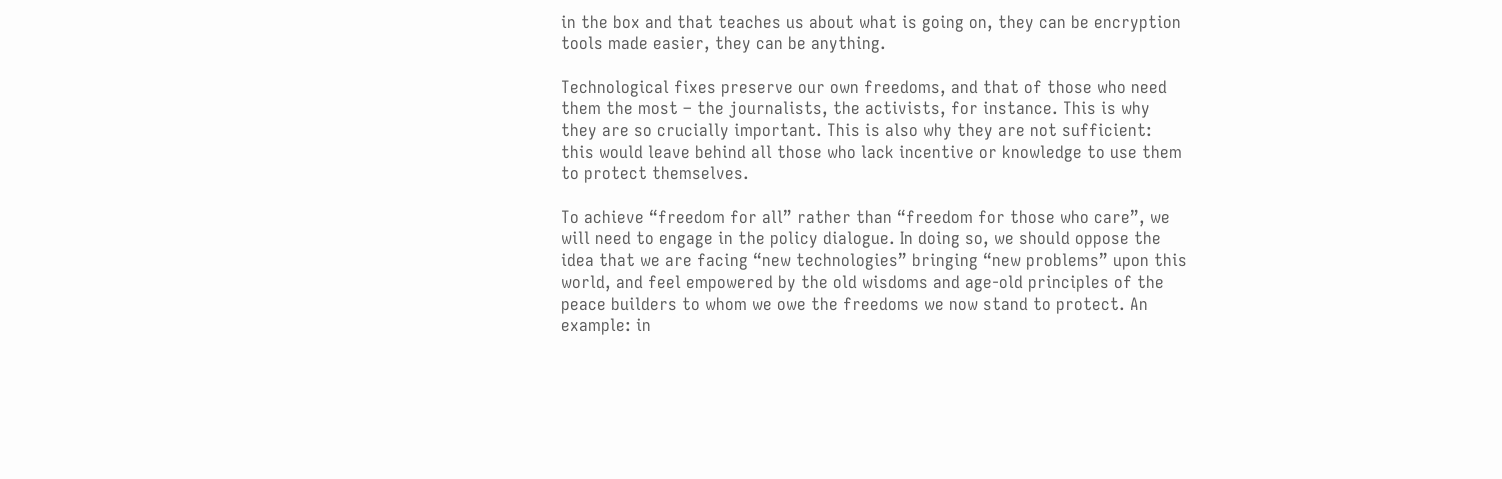in the box and that teaches us about what is going on, they can be encryption tools made easier, they can be anything.

Technological fixes preserve our own freedoms, and that of those who need them the most – the journalists, the activists, for instance. This is why they are so crucially important. This is also why they are not sufficient: this would leave behind all those who lack incentive or knowledge to use them to protect themselves.

To achieve “freedom for all” rather than “freedom for those who care”, we will need to engage in the policy dialogue. In doing so, we should oppose the idea that we are facing “new technologies” bringing “new problems” upon this world, and feel empowered by the old wisdoms and age-old principles of the peace builders to whom we owe the freedoms we now stand to protect. An example: in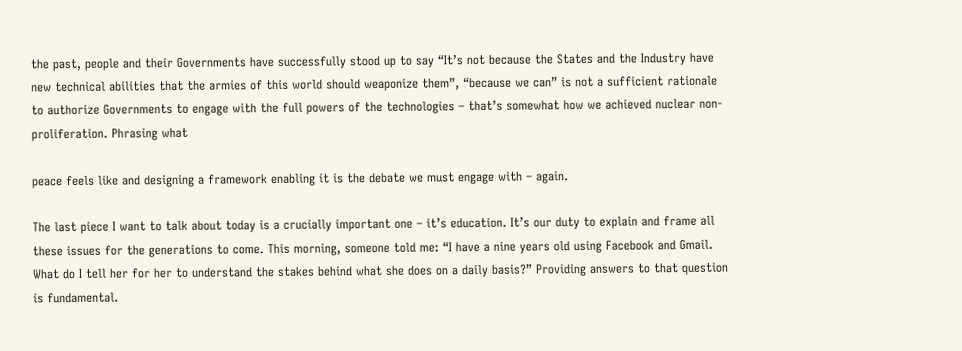the past, people and their Governments have successfully stood up to say “It’s not because the States and the Industry have new technical abilities that the armies of this world should weaponize them”, “because we can” is not a sufficient rationale to authorize Governments to engage with the full powers of the technologies – that’s somewhat how we achieved nuclear non-proliferation. Phrasing what

peace feels like and designing a framework enabling it is the debate we must engage with – again.

The last piece I want to talk about today is a crucially important one – it’s education. It’s our duty to explain and frame all these issues for the generations to come. This morning, someone told me: “I have a nine years old using Facebook and Gmail. What do I tell her for her to understand the stakes behind what she does on a daily basis?” Providing answers to that question is fundamental.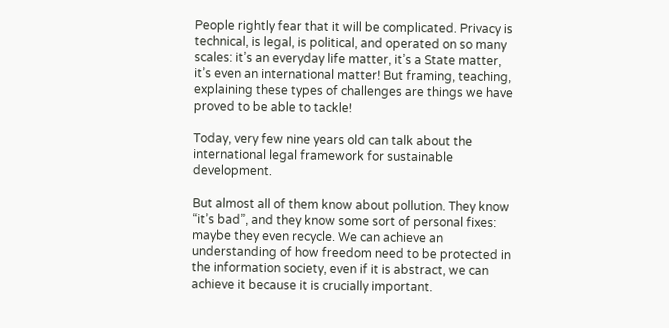People rightly fear that it will be complicated. Privacy is technical, is legal, is political, and operated on so many scales: it’s an everyday life matter, it’s a State matter, it’s even an international matter! But framing, teaching, explaining these types of challenges are things we have proved to be able to tackle!

Today, very few nine years old can talk about the international legal framework for sustainable development.

But almost all of them know about pollution. They know “it’s bad”, and they know some sort of personal fixes: maybe they even recycle. We can achieve an understanding of how freedom need to be protected in the information society, even if it is abstract, we can achieve it because it is crucially important.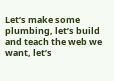Let’s make some plumbing, let’s build and teach the web we want, let’s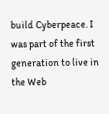build Cyberpeace. I was part of the first generation to live in the Web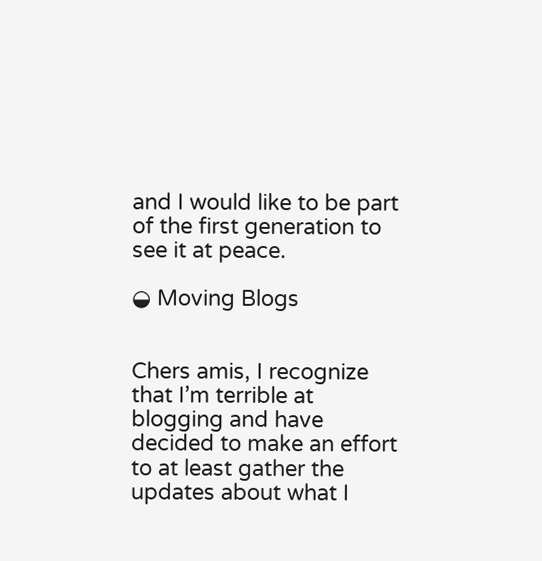and I would like to be part of the first generation to see it at peace.

◒ Moving Blogs


Chers amis, I recognize that I’m terrible at blogging and have decided to make an effort to at least gather the updates about what I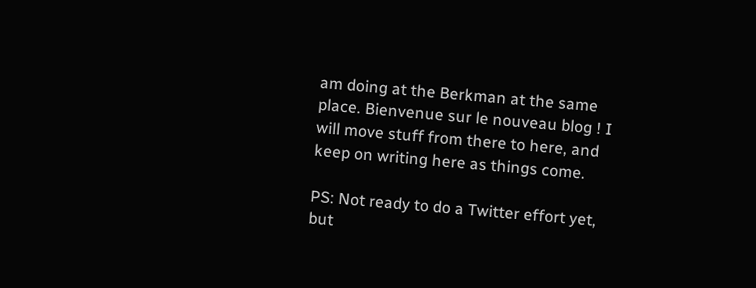am doing at the Berkman at the same place. Bienvenue sur le nouveau blog ! I will move stuff from there to here, and keep on writing here as things come.

PS: Not ready to do a Twitter effort yet, but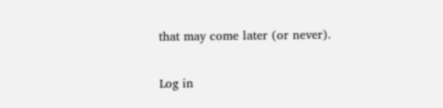that may come later (or never).

Log in